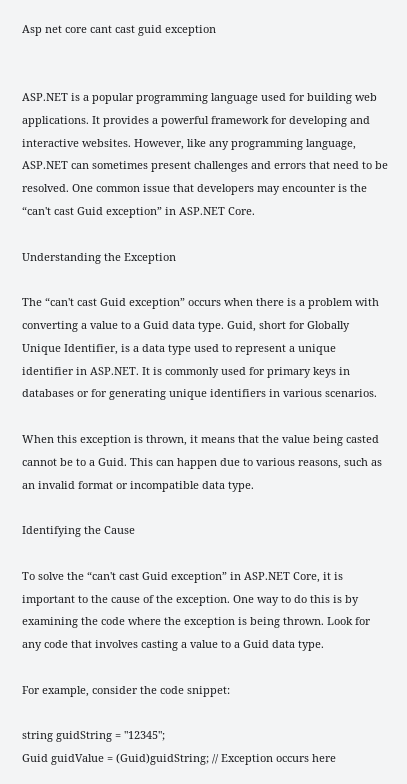Asp net core cant cast guid exception


ASP.NET is a popular programming language used for building web applications. It provides a powerful framework for developing and interactive websites. However, like any programming language, ASP.NET can sometimes present challenges and errors that need to be resolved. One common issue that developers may encounter is the “can't cast Guid exception” in ASP.NET Core.

Understanding the Exception

The “can't cast Guid exception” occurs when there is a problem with converting a value to a Guid data type. Guid, short for Globally Unique Identifier, is a data type used to represent a unique identifier in ASP.NET. It is commonly used for primary keys in databases or for generating unique identifiers in various scenarios.

When this exception is thrown, it means that the value being casted cannot be to a Guid. This can happen due to various reasons, such as an invalid format or incompatible data type.

Identifying the Cause

To solve the “can't cast Guid exception” in ASP.NET Core, it is important to the cause of the exception. One way to do this is by examining the code where the exception is being thrown. Look for any code that involves casting a value to a Guid data type.

For example, consider the code snippet:

string guidString = "12345";
Guid guidValue = (Guid)guidString; // Exception occurs here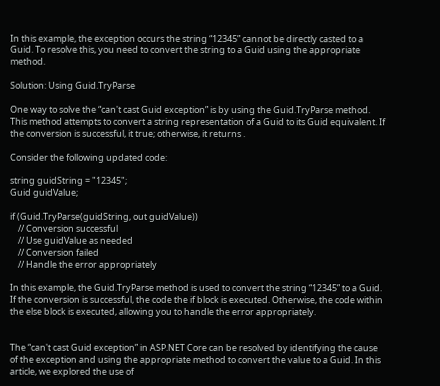In this example, the exception occurs the string “12345” cannot be directly casted to a Guid. To resolve this, you need to convert the string to a Guid using the appropriate method.

Solution: Using Guid.TryParse

One way to solve the “can't cast Guid exception” is by using the Guid.TryParse method. This method attempts to convert a string representation of a Guid to its Guid equivalent. If the conversion is successful, it true; otherwise, it returns .

Consider the following updated code:

string guidString = "12345";
Guid guidValue;

if (Guid.TryParse(guidString, out guidValue))
    // Conversion successful
    // Use guidValue as needed
    // Conversion failed
    // Handle the error appropriately

In this example, the Guid.TryParse method is used to convert the string “12345” to a Guid. If the conversion is successful, the code the if block is executed. Otherwise, the code within the else block is executed, allowing you to handle the error appropriately.


The “can't cast Guid exception” in ASP.NET Core can be resolved by identifying the cause of the exception and using the appropriate method to convert the value to a Guid. In this article, we explored the use of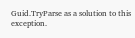Guid.TryParse as a solution to this exception.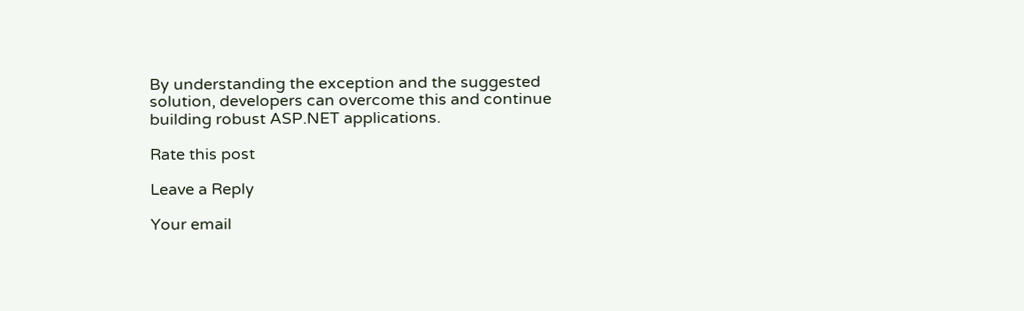By understanding the exception and the suggested solution, developers can overcome this and continue building robust ASP.NET applications.

Rate this post

Leave a Reply

Your email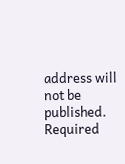address will not be published. Required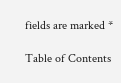fields are marked *

Table of Contents